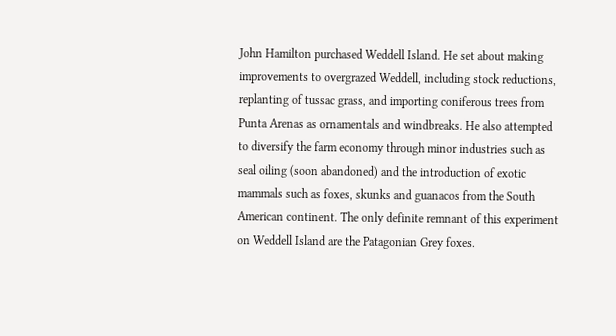John Hamilton purchased Weddell Island. He set about making improvements to overgrazed Weddell, including stock reductions, replanting of tussac grass, and importing coniferous trees from Punta Arenas as ornamentals and windbreaks. He also attempted to diversify the farm economy through minor industries such as seal oiling (soon abandoned) and the introduction of exotic mammals such as foxes, skunks and guanacos from the South American continent. The only definite remnant of this experiment on Weddell Island are the Patagonian Grey foxes.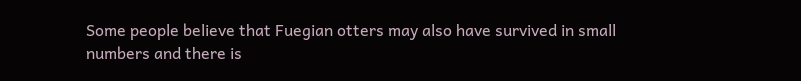Some people believe that Fuegian otters may also have survived in small numbers and there is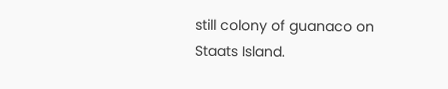still colony of guanaco on Staats Island.